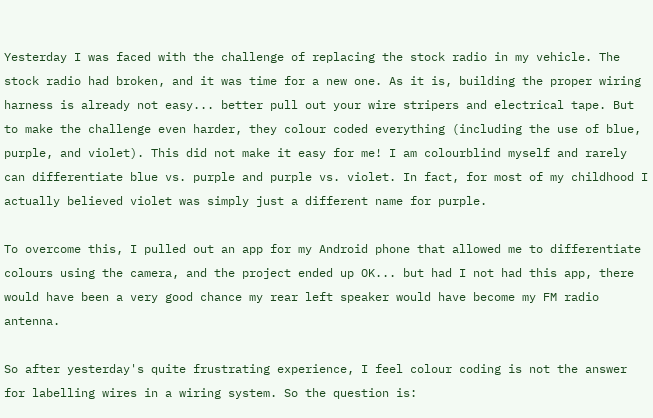Yesterday I was faced with the challenge of replacing the stock radio in my vehicle. The stock radio had broken, and it was time for a new one. As it is, building the proper wiring harness is already not easy... better pull out your wire stripers and electrical tape. But to make the challenge even harder, they colour coded everything (including the use of blue, purple, and violet). This did not make it easy for me! I am colourblind myself and rarely can differentiate blue vs. purple and purple vs. violet. In fact, for most of my childhood I actually believed violet was simply just a different name for purple.

To overcome this, I pulled out an app for my Android phone that allowed me to differentiate colours using the camera, and the project ended up OK... but had I not had this app, there would have been a very good chance my rear left speaker would have become my FM radio antenna.

So after yesterday's quite frustrating experience, I feel colour coding is not the answer for labelling wires in a wiring system. So the question is: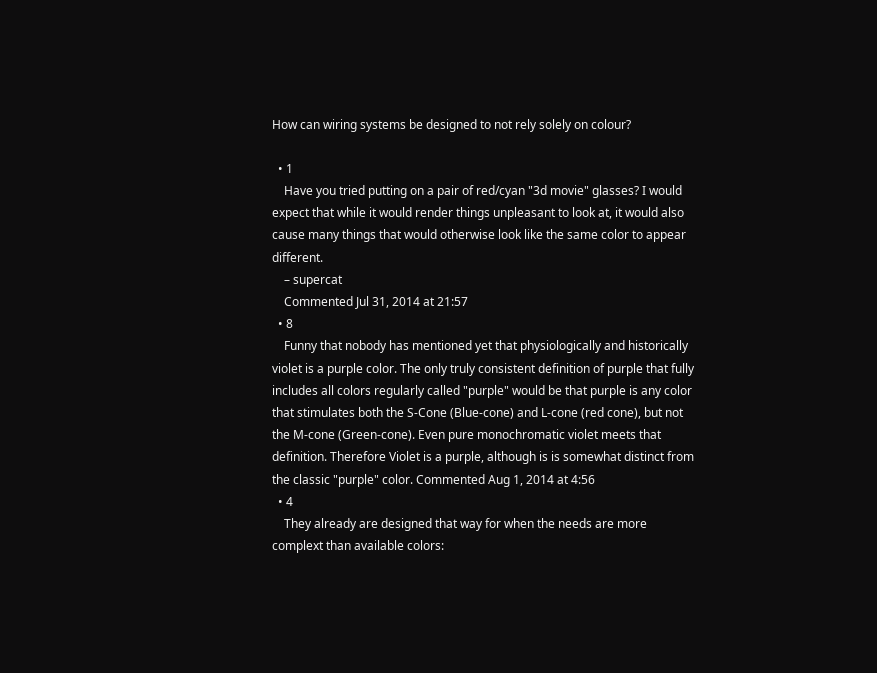How can wiring systems be designed to not rely solely on colour?

  • 1
    Have you tried putting on a pair of red/cyan "3d movie" glasses? I would expect that while it would render things unpleasant to look at, it would also cause many things that would otherwise look like the same color to appear different.
    – supercat
    Commented Jul 31, 2014 at 21:57
  • 8
    Funny that nobody has mentioned yet that physiologically and historically violet is a purple color. The only truly consistent definition of purple that fully includes all colors regularly called "purple" would be that purple is any color that stimulates both the S-Cone (Blue-cone) and L-cone (red cone), but not the M-cone (Green-cone). Even pure monochromatic violet meets that definition. Therefore Violet is a purple, although is is somewhat distinct from the classic "purple" color. Commented Aug 1, 2014 at 4:56
  • 4
    They already are designed that way for when the needs are more complext than available colors: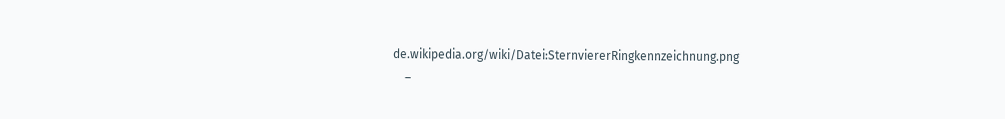de.wikipedia.org/wiki/Datei:SternviererRingkennzeichnung.png
    –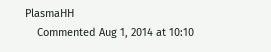PlasmaHH
    Commented Aug 1, 2014 at 10:10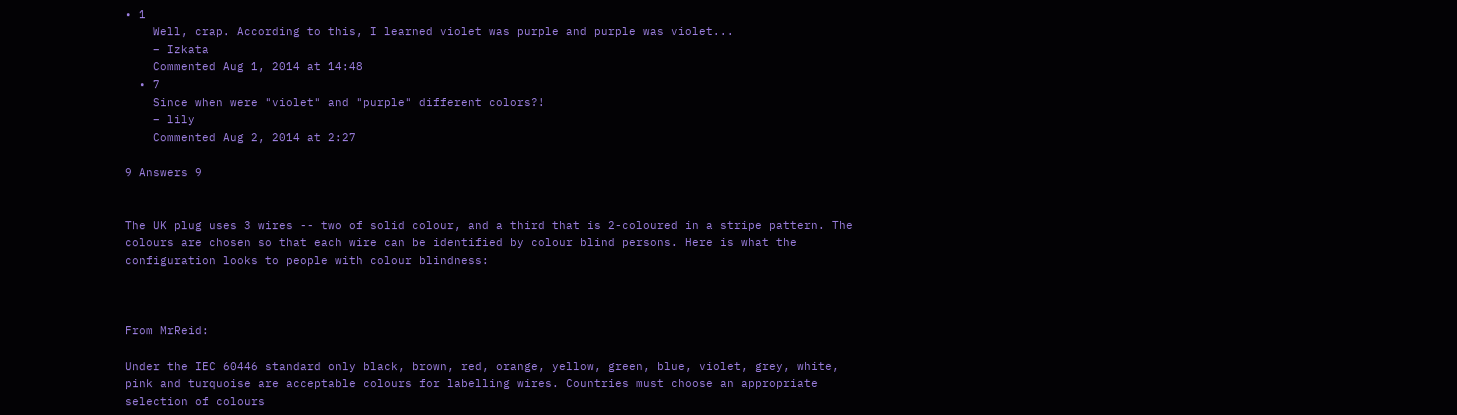• 1
    Well, crap. According to this, I learned violet was purple and purple was violet...
    – Izkata
    Commented Aug 1, 2014 at 14:48
  • 7
    Since when were "violet" and "purple" different colors?!
    – lily
    Commented Aug 2, 2014 at 2:27

9 Answers 9


The UK plug uses 3 wires -- two of solid colour, and a third that is 2-coloured in a stripe pattern. The colours are chosen so that each wire can be identified by colour blind persons. Here is what the configuration looks to people with colour blindness:



From MrReid:

Under the IEC 60446 standard only black, brown, red, orange, yellow, green, blue, violet, grey, white, pink and turquoise are acceptable colours for labelling wires. Countries must choose an appropriate selection of colours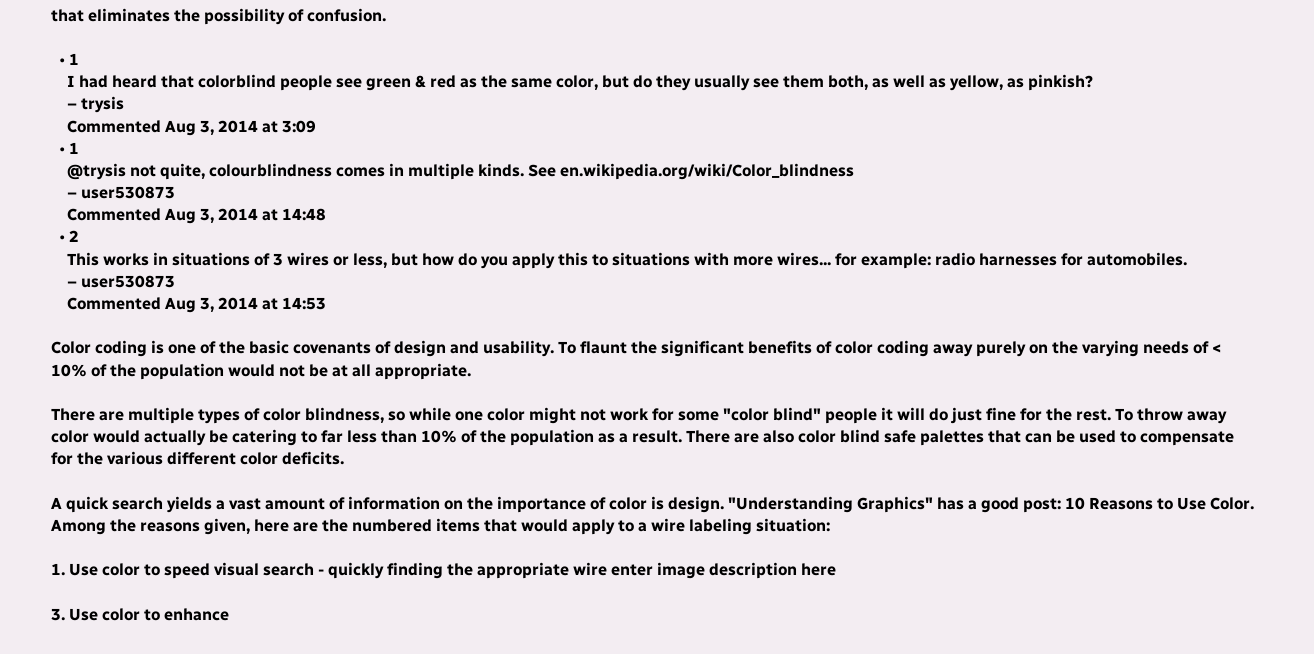that eliminates the possibility of confusion.

  • 1
    I had heard that colorblind people see green & red as the same color, but do they usually see them both, as well as yellow, as pinkish?
    – trysis
    Commented Aug 3, 2014 at 3:09
  • 1
    @trysis not quite, colourblindness comes in multiple kinds. See en.wikipedia.org/wiki/Color_blindness
    – user530873
    Commented Aug 3, 2014 at 14:48
  • 2
    This works in situations of 3 wires or less, but how do you apply this to situations with more wires... for example: radio harnesses for automobiles.
    – user530873
    Commented Aug 3, 2014 at 14:53

Color coding is one of the basic covenants of design and usability. To flaunt the significant benefits of color coding away purely on the varying needs of < 10% of the population would not be at all appropriate.

There are multiple types of color blindness, so while one color might not work for some "color blind" people it will do just fine for the rest. To throw away color would actually be catering to far less than 10% of the population as a result. There are also color blind safe palettes that can be used to compensate for the various different color deficits.

A quick search yields a vast amount of information on the importance of color is design. "Understanding Graphics" has a good post: 10 Reasons to Use Color. Among the reasons given, here are the numbered items that would apply to a wire labeling situation:

1. Use color to speed visual search - quickly finding the appropriate wire enter image description here

3. Use color to enhance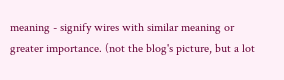meaning - signify wires with similar meaning or greater importance. (not the blog's picture, but a lot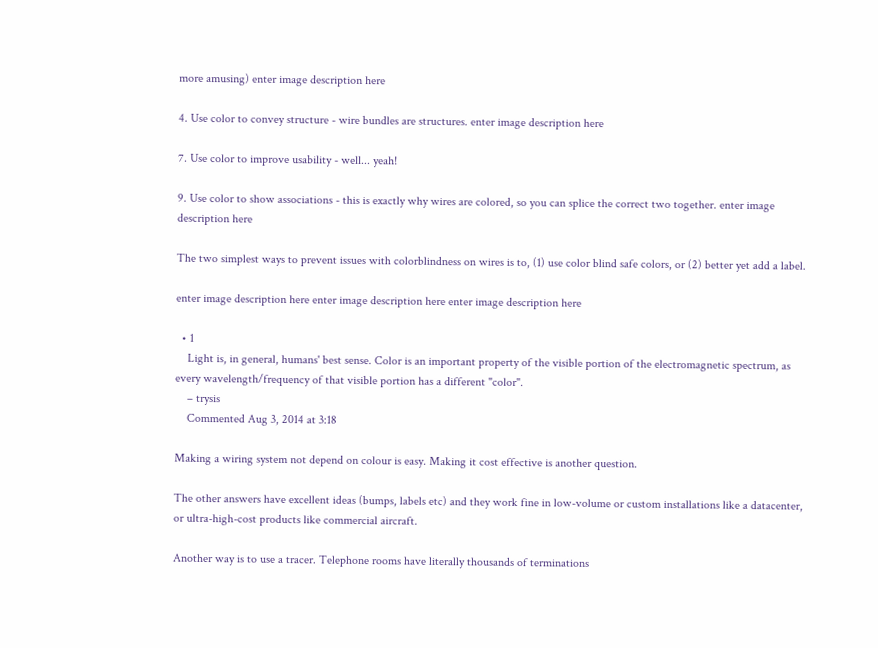more amusing) enter image description here

4. Use color to convey structure - wire bundles are structures. enter image description here

7. Use color to improve usability - well... yeah!

9. Use color to show associations - this is exactly why wires are colored, so you can splice the correct two together. enter image description here

The two simplest ways to prevent issues with colorblindness on wires is to, (1) use color blind safe colors, or (2) better yet add a label.

enter image description here enter image description here enter image description here

  • 1
    Light is, in general, humans' best sense. Color is an important property of the visible portion of the electromagnetic spectrum, as every wavelength/frequency of that visible portion has a different "color".
    – trysis
    Commented Aug 3, 2014 at 3:18

Making a wiring system not depend on colour is easy. Making it cost effective is another question.

The other answers have excellent ideas (bumps, labels etc) and they work fine in low-volume or custom installations like a datacenter, or ultra-high-cost products like commercial aircraft.

Another way is to use a tracer. Telephone rooms have literally thousands of terminations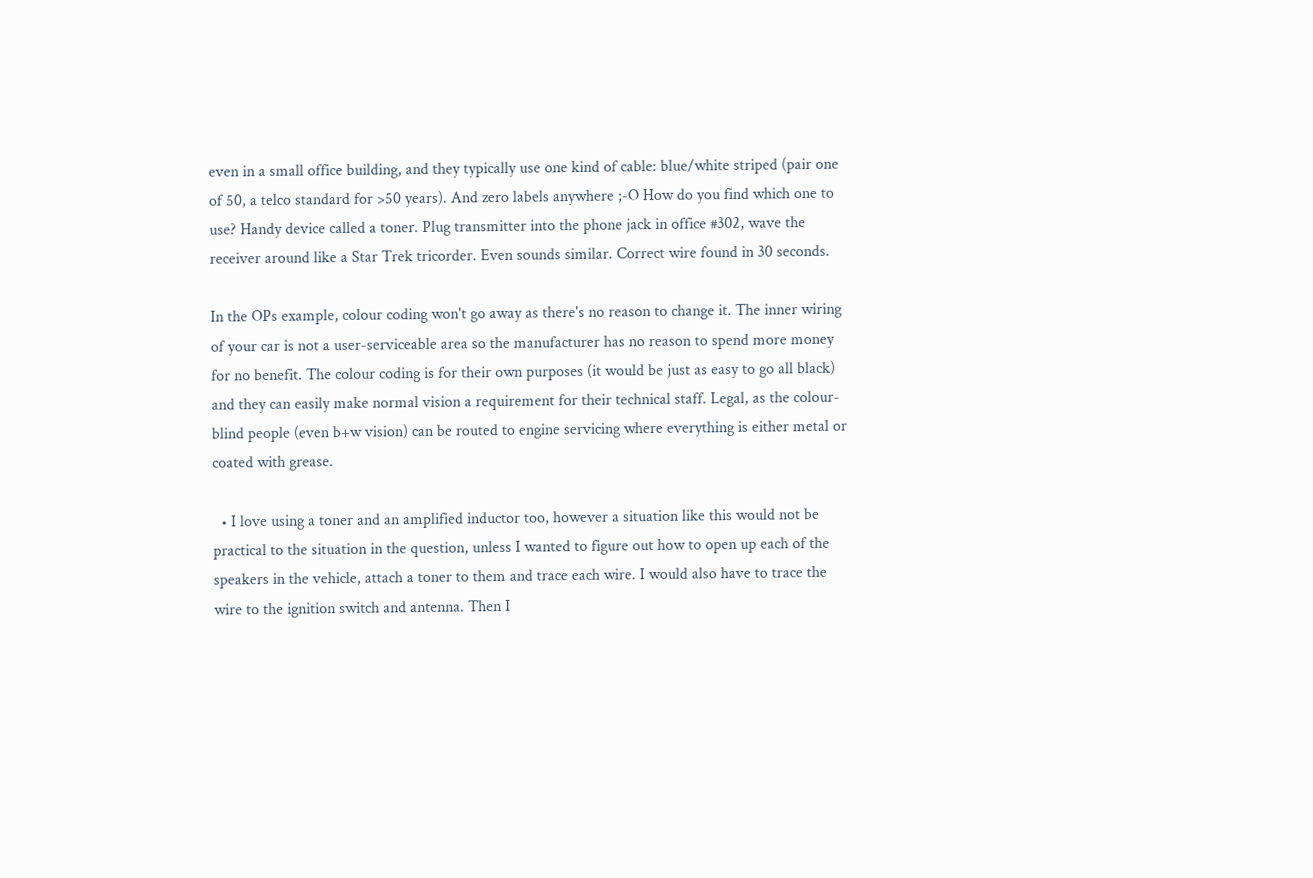even in a small office building, and they typically use one kind of cable: blue/white striped (pair one of 50, a telco standard for >50 years). And zero labels anywhere ;-O How do you find which one to use? Handy device called a toner. Plug transmitter into the phone jack in office #302, wave the receiver around like a Star Trek tricorder. Even sounds similar. Correct wire found in 30 seconds.

In the OPs example, colour coding won't go away as there's no reason to change it. The inner wiring of your car is not a user-serviceable area so the manufacturer has no reason to spend more money for no benefit. The colour coding is for their own purposes (it would be just as easy to go all black) and they can easily make normal vision a requirement for their technical staff. Legal, as the colour-blind people (even b+w vision) can be routed to engine servicing where everything is either metal or coated with grease.

  • I love using a toner and an amplified inductor too, however a situation like this would not be practical to the situation in the question, unless I wanted to figure out how to open up each of the speakers in the vehicle, attach a toner to them and trace each wire. I would also have to trace the wire to the ignition switch and antenna. Then I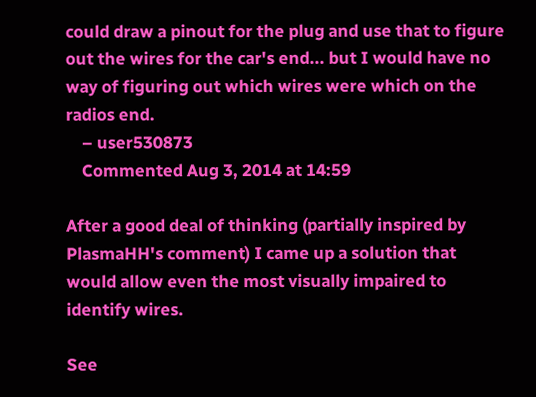could draw a pinout for the plug and use that to figure out the wires for the car's end... but I would have no way of figuring out which wires were which on the radios end.
    – user530873
    Commented Aug 3, 2014 at 14:59

After a good deal of thinking (partially inspired by PlasmaHH's comment) I came up a solution that would allow even the most visually impaired to identify wires.

See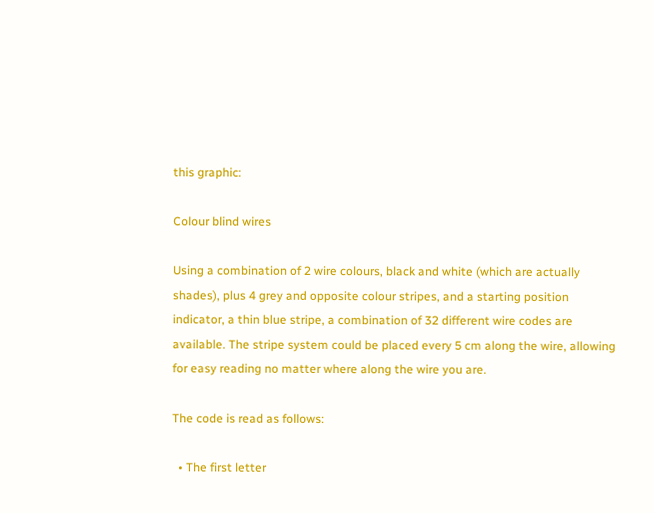this graphic:

Colour blind wires

Using a combination of 2 wire colours, black and white (which are actually shades), plus 4 grey and opposite colour stripes, and a starting position indicator, a thin blue stripe, a combination of 32 different wire codes are available. The stripe system could be placed every 5 cm along the wire, allowing for easy reading no matter where along the wire you are.

The code is read as follows:

  • The first letter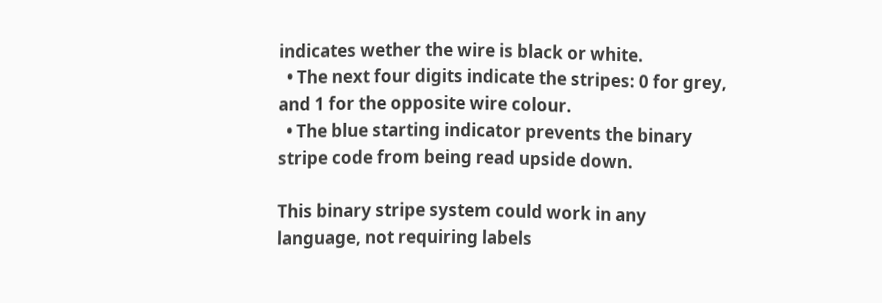indicates wether the wire is black or white.
  • The next four digits indicate the stripes: 0 for grey, and 1 for the opposite wire colour.
  • The blue starting indicator prevents the binary stripe code from being read upside down.

This binary stripe system could work in any language, not requiring labels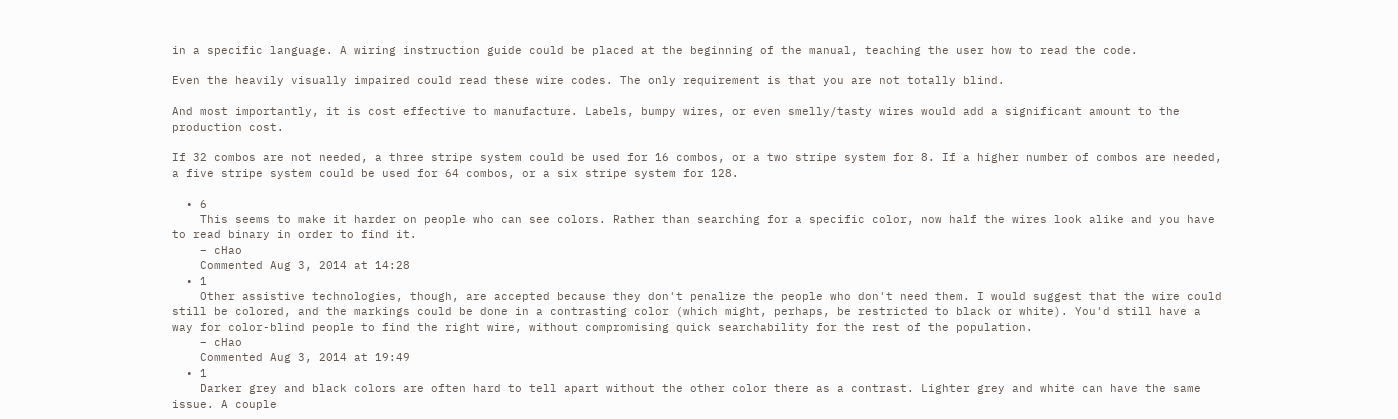in a specific language. A wiring instruction guide could be placed at the beginning of the manual, teaching the user how to read the code.

Even the heavily visually impaired could read these wire codes. The only requirement is that you are not totally blind.

And most importantly, it is cost effective to manufacture. Labels, bumpy wires, or even smelly/tasty wires would add a significant amount to the production cost.

If 32 combos are not needed, a three stripe system could be used for 16 combos, or a two stripe system for 8. If a higher number of combos are needed, a five stripe system could be used for 64 combos, or a six stripe system for 128.

  • 6
    This seems to make it harder on people who can see colors. Rather than searching for a specific color, now half the wires look alike and you have to read binary in order to find it.
    – cHao
    Commented Aug 3, 2014 at 14:28
  • 1
    Other assistive technologies, though, are accepted because they don't penalize the people who don't need them. I would suggest that the wire could still be colored, and the markings could be done in a contrasting color (which might, perhaps, be restricted to black or white). You'd still have a way for color-blind people to find the right wire, without compromising quick searchability for the rest of the population.
    – cHao
    Commented Aug 3, 2014 at 19:49
  • 1
    Darker grey and black colors are often hard to tell apart without the other color there as a contrast. Lighter grey and white can have the same issue. A couple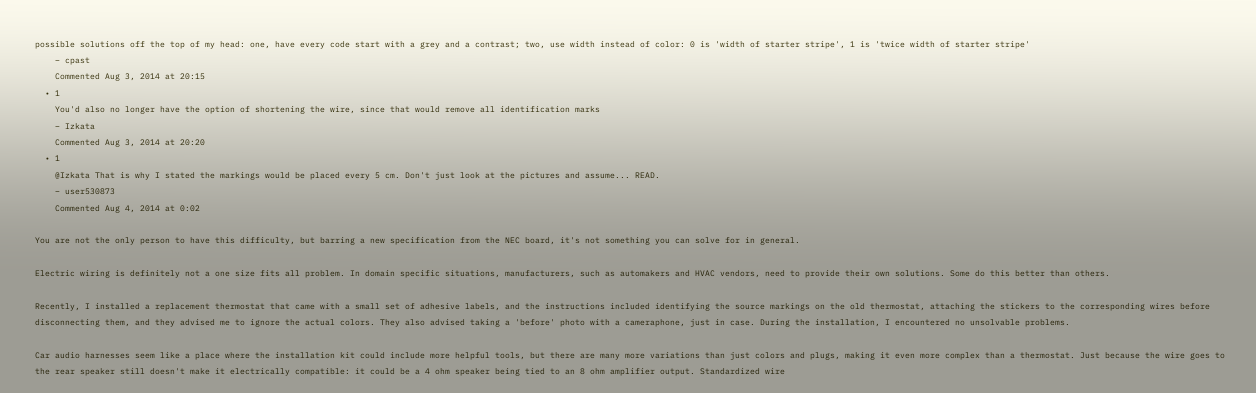possible solutions off the top of my head: one, have every code start with a grey and a contrast; two, use width instead of color: 0 is 'width of starter stripe', 1 is 'twice width of starter stripe'
    – cpast
    Commented Aug 3, 2014 at 20:15
  • 1
    You'd also no longer have the option of shortening the wire, since that would remove all identification marks
    – Izkata
    Commented Aug 3, 2014 at 20:20
  • 1
    @Izkata That is why I stated the markings would be placed every 5 cm. Don't just look at the pictures and assume... READ.
    – user530873
    Commented Aug 4, 2014 at 0:02

You are not the only person to have this difficulty, but barring a new specification from the NEC board, it's not something you can solve for in general.

Electric wiring is definitely not a one size fits all problem. In domain specific situations, manufacturers, such as automakers and HVAC vendors, need to provide their own solutions. Some do this better than others.

Recently, I installed a replacement thermostat that came with a small set of adhesive labels, and the instructions included identifying the source markings on the old thermostat, attaching the stickers to the corresponding wires before disconnecting them, and they advised me to ignore the actual colors. They also advised taking a 'before' photo with a cameraphone, just in case. During the installation, I encountered no unsolvable problems.

Car audio harnesses seem like a place where the installation kit could include more helpful tools, but there are many more variations than just colors and plugs, making it even more complex than a thermostat. Just because the wire goes to the rear speaker still doesn't make it electrically compatible: it could be a 4 ohm speaker being tied to an 8 ohm amplifier output. Standardized wire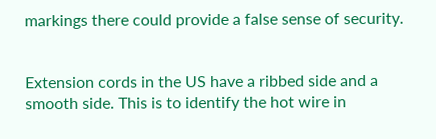markings there could provide a false sense of security.


Extension cords in the US have a ribbed side and a smooth side. This is to identify the hot wire in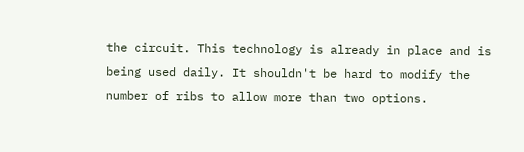the circuit. This technology is already in place and is being used daily. It shouldn't be hard to modify the number of ribs to allow more than two options.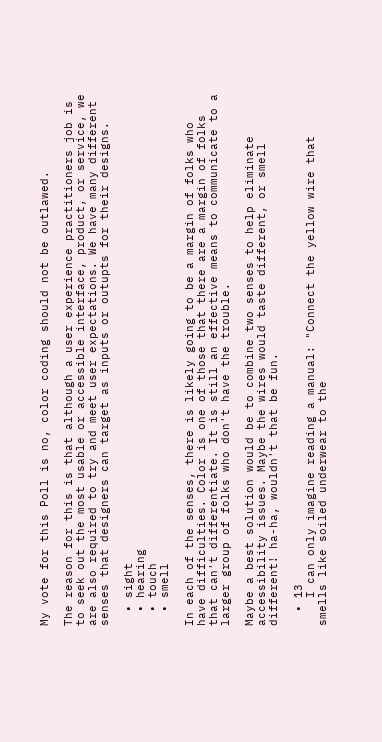My vote for this Poll is no, color coding should not be outlawed.

The reason for this is that although a user experience practitioners job is to seek out the most usable or accessible interface, product, or service, we are also required to try and meet user expectations. We have many different senses that designers can target as inputs or outupts for their designs.

  • sight
  • hearing
  • touch
  • smell

In each of the senses, there is likely going to be a margin of folks who have difficulties. Color is one of those that there are a margin of folks that can't differentiate. It is still an effective means to communicate to a larger group of folks who don't have the trouble.

Maybe a best solution would be to combine two senses to help eliminate accessibility issues. Maybe the wires would taste different, or smell different! ha-ha, wouldn't that be fun.

  • 13
    I can only imagine reading a manual: "Connect the yellow wire that smells like soiled underwear to the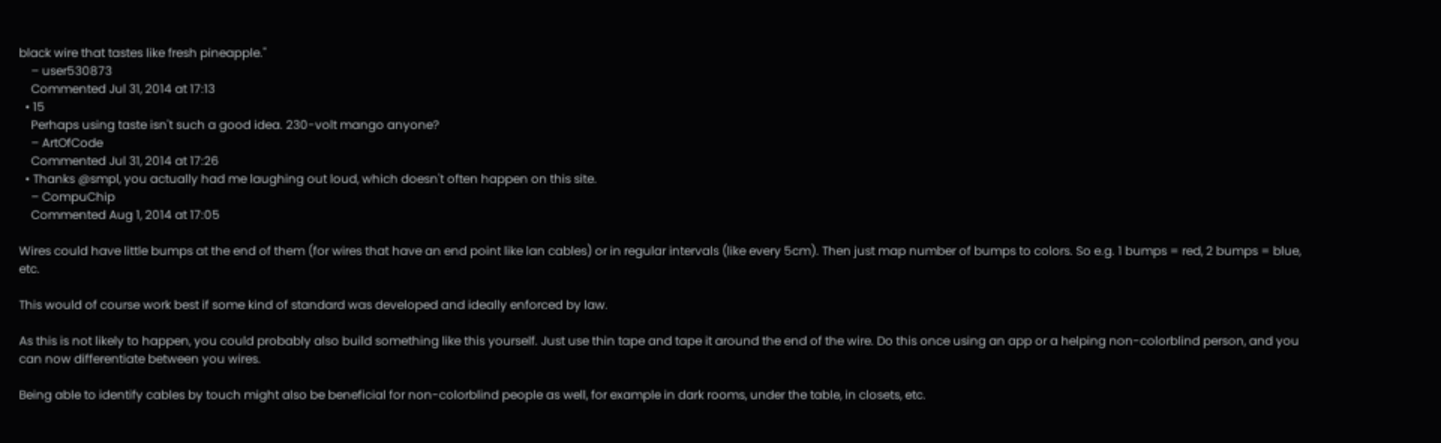black wire that tastes like fresh pineapple."
    – user530873
    Commented Jul 31, 2014 at 17:13
  • 15
    Perhaps using taste isn't such a good idea. 230-volt mango anyone?
    – ArtOfCode
    Commented Jul 31, 2014 at 17:26
  • Thanks @smpl, you actually had me laughing out loud, which doesn't often happen on this site.
    – CompuChip
    Commented Aug 1, 2014 at 17:05

Wires could have little bumps at the end of them (for wires that have an end point like lan cables) or in regular intervals (like every 5cm). Then just map number of bumps to colors. So e.g. 1 bumps = red, 2 bumps = blue, etc.

This would of course work best if some kind of standard was developed and ideally enforced by law.

As this is not likely to happen, you could probably also build something like this yourself. Just use thin tape and tape it around the end of the wire. Do this once using an app or a helping non-colorblind person, and you can now differentiate between you wires.

Being able to identify cables by touch might also be beneficial for non-colorblind people as well, for example in dark rooms, under the table, in closets, etc.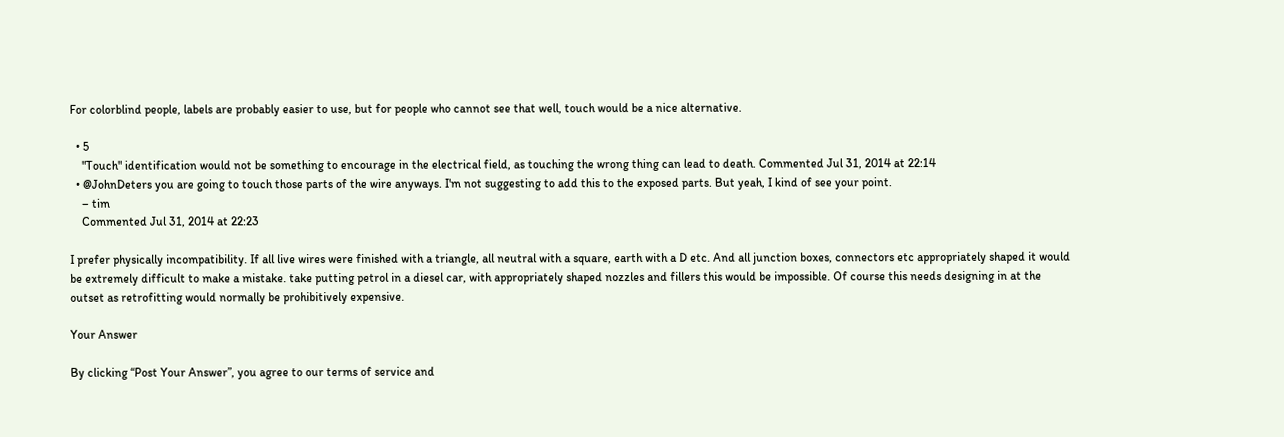For colorblind people, labels are probably easier to use, but for people who cannot see that well, touch would be a nice alternative.

  • 5
    "Touch" identification would not be something to encourage in the electrical field, as touching the wrong thing can lead to death. Commented Jul 31, 2014 at 22:14
  • @JohnDeters you are going to touch those parts of the wire anyways. I'm not suggesting to add this to the exposed parts. But yeah, I kind of see your point.
    – tim
    Commented Jul 31, 2014 at 22:23

I prefer physically incompatibility. If all live wires were finished with a triangle, all neutral with a square, earth with a D etc. And all junction boxes, connectors etc appropriately shaped it would be extremely difficult to make a mistake. take putting petrol in a diesel car, with appropriately shaped nozzles and fillers this would be impossible. Of course this needs designing in at the outset as retrofitting would normally be prohibitively expensive.

Your Answer

By clicking “Post Your Answer”, you agree to our terms of service and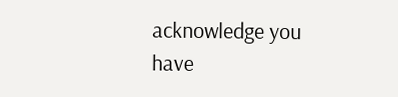acknowledge you have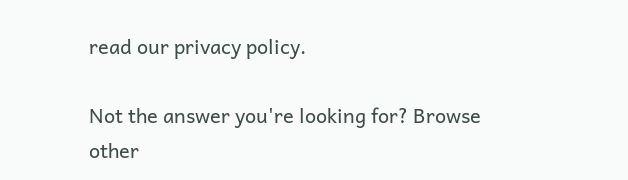read our privacy policy.

Not the answer you're looking for? Browse other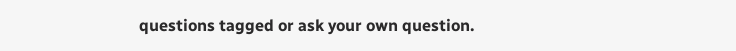questions tagged or ask your own question.